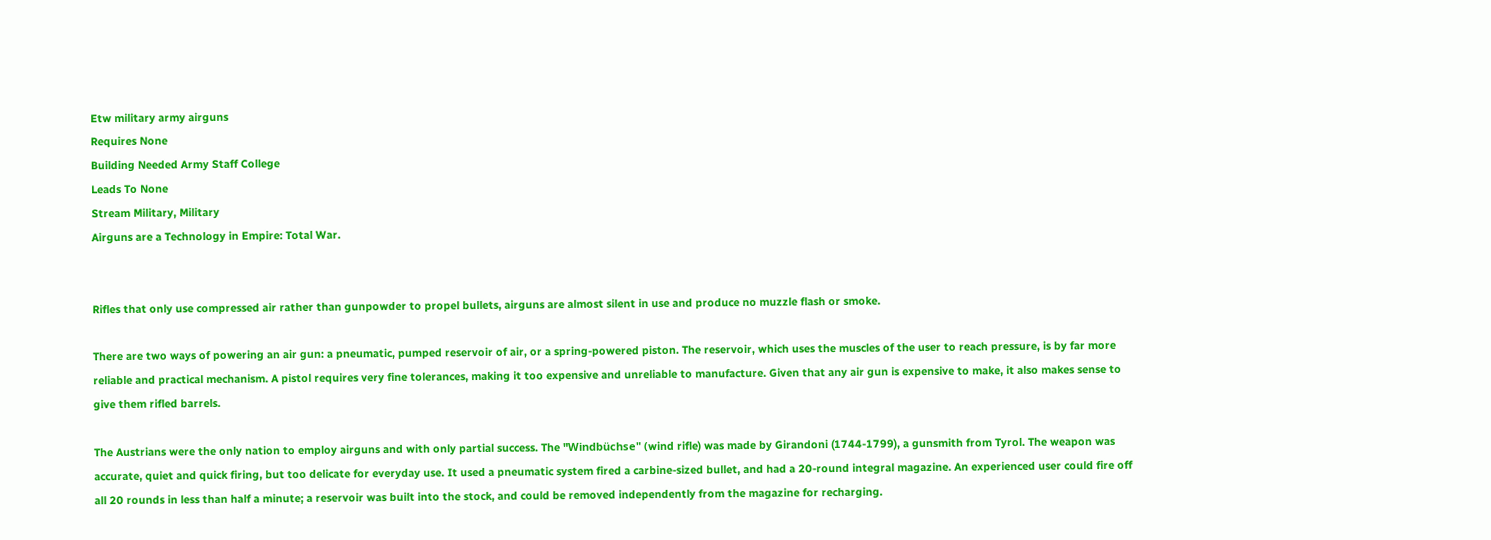Etw military army airguns
Requires None
Building Needed Army Staff College
Leads To None
Stream Military, Military
Airguns are a Technology in Empire: Total War.


Rifles that only use compressed air rather than gunpowder to propel bullets, airguns are almost silent in use and produce no muzzle flash or smoke.

There are two ways of powering an air gun: a pneumatic, pumped reservoir of air, or a spring-powered piston. The reservoir, which uses the muscles of the user to reach pressure, is by far more reliable and practical mechanism. A pistol requires very fine tolerances, making it too expensive and unreliable to manufacture. Given that any air gun is expensive to make, it also makes sense to give them rifled barrels.

The Austrians were the only nation to employ airguns and with only partial success. The "Windbüchse" (wind rifle) was made by Girandoni (1744-1799), a gunsmith from Tyrol. The weapon was accurate, quiet and quick firing, but too delicate for everyday use. It used a pneumatic system fired a carbine-sized bullet, and had a 20-round integral magazine. An experienced user could fire off all 20 rounds in less than half a minute; a reservoir was built into the stock, and could be removed independently from the magazine for recharging.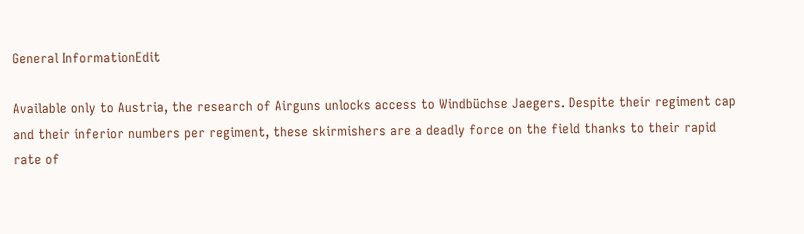General InformationEdit

Available only to Austria, the research of Airguns unlocks access to Windbüchse Jaegers. Despite their regiment cap and their inferior numbers per regiment, these skirmishers are a deadly force on the field thanks to their rapid rate of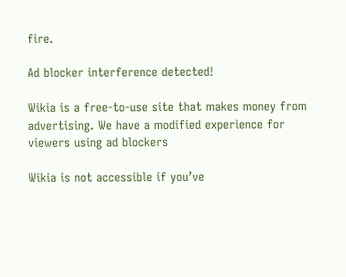fire.

Ad blocker interference detected!

Wikia is a free-to-use site that makes money from advertising. We have a modified experience for viewers using ad blockers

Wikia is not accessible if you’ve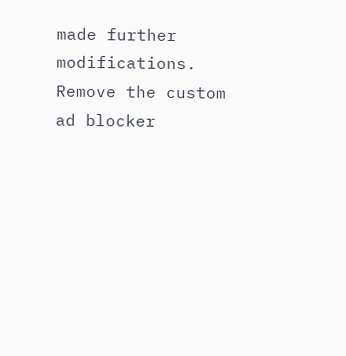made further modifications. Remove the custom ad blocker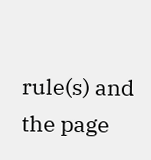rule(s) and the page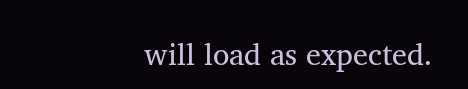will load as expected.